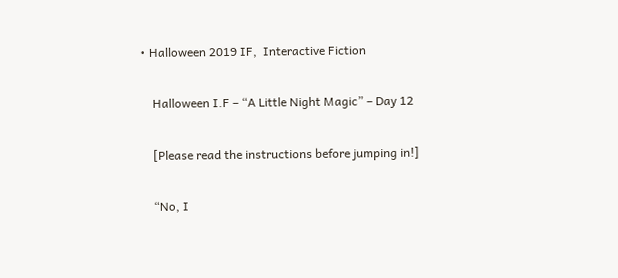• Halloween 2019 IF,  Interactive Fiction

    Halloween I.F – “A Little Night Magic” – Day 12

    [Please read the instructions before jumping in!]

    “No, I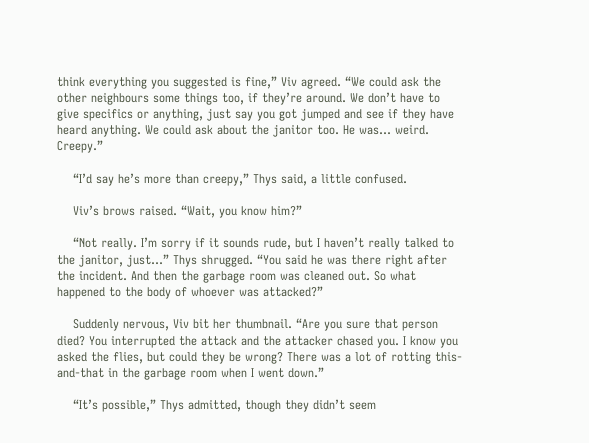think everything you suggested is fine,” Viv agreed. “We could ask the other neighbours some things too, if they’re around. We don’t have to give specifics or anything, just say you got jumped and see if they have heard anything. We could ask about the janitor too. He was… weird. Creepy.”

    “I’d say he’s more than creepy,” Thys said, a little confused.

    Viv’s brows raised. “Wait, you know him?”

    “Not really. I’m sorry if it sounds rude, but I haven’t really talked to the janitor, just…” Thys shrugged. “You said he was there right after the incident. And then the garbage room was cleaned out. So what happened to the body of whoever was attacked?”

    Suddenly nervous, Viv bit her thumbnail. “Are you sure that person died? You interrupted the attack and the attacker chased you. I know you asked the flies, but could they be wrong? There was a lot of rotting this-and-that in the garbage room when I went down.”

    “It’s possible,” Thys admitted, though they didn’t seem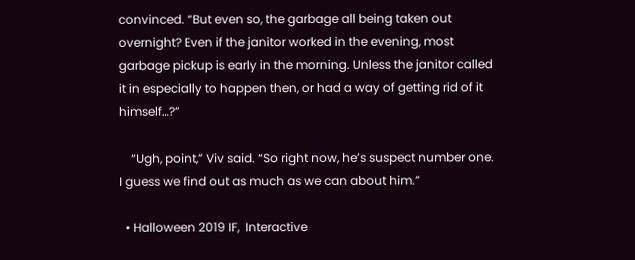convinced. “But even so, the garbage all being taken out overnight? Even if the janitor worked in the evening, most garbage pickup is early in the morning. Unless the janitor called it in especially to happen then, or had a way of getting rid of it himself…?”

    “Ugh, point,” Viv said. “So right now, he’s suspect number one. I guess we find out as much as we can about him.”

  • Halloween 2019 IF,  Interactive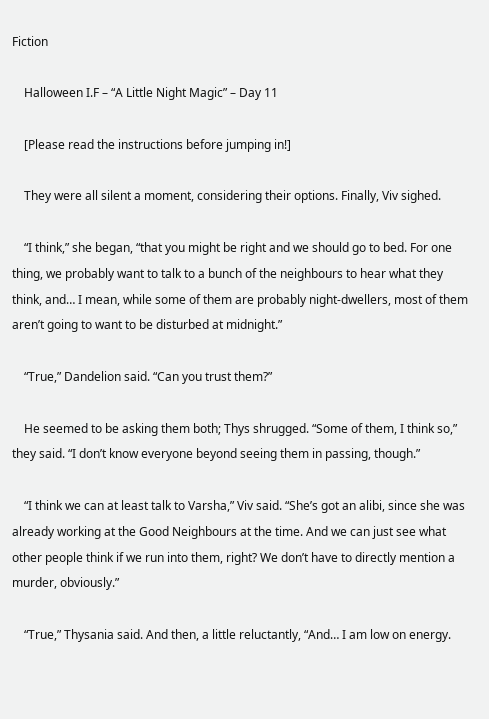Fiction

    Halloween I.F – “A Little Night Magic” – Day 11

    [Please read the instructions before jumping in!]

    They were all silent a moment, considering their options. Finally, Viv sighed.

    “I think,” she began, “that you might be right and we should go to bed. For one thing, we probably want to talk to a bunch of the neighbours to hear what they think, and… I mean, while some of them are probably night-dwellers, most of them aren’t going to want to be disturbed at midnight.”

    “True,” Dandelion said. “Can you trust them?”

    He seemed to be asking them both; Thys shrugged. “Some of them, I think so,” they said. “I don’t know everyone beyond seeing them in passing, though.”

    “I think we can at least talk to Varsha,” Viv said. “She’s got an alibi, since she was already working at the Good Neighbours at the time. And we can just see what other people think if we run into them, right? We don’t have to directly mention a murder, obviously.”

    “True,” Thysania said. And then, a little reluctantly, “And… I am low on energy.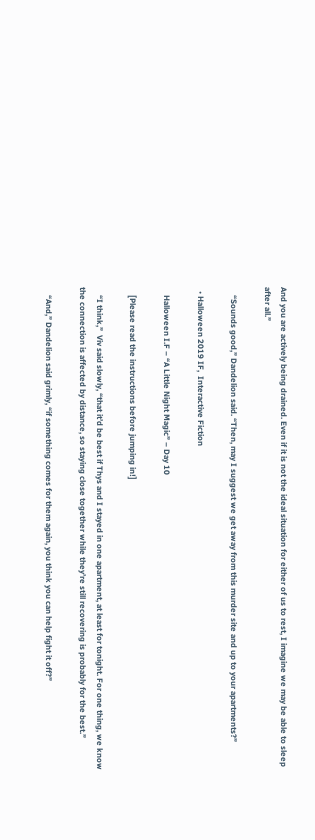And you are actively being drained. Even if it is not the ideal situation for either of us to rest, I imagine we may be able to sleep after all.”

    “Sounds good,” Dandelion said. “Then, may I suggest we get away from this murder site and up to your apartments?”

  • Halloween 2019 IF,  Interactive Fiction

    Halloween I.F – “A Little Night Magic” – Day 10

    [Please read the instructions before jumping in!]

    “I think,”  Viv said slowly, “that it’d be best if Thys and I stayed in one apartment, at least for tonight. For one thing, we know the connection is affected by distance, so staying close together while they’re still recovering is probably for the best.”

    “And,” Dandelion said grimly, “if something comes for them again, you think you can help fight it off?”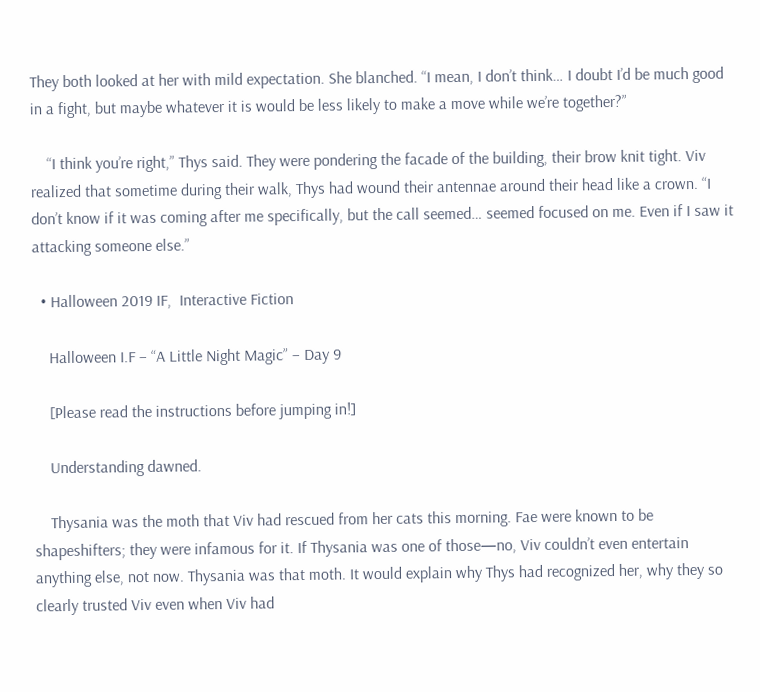They both looked at her with mild expectation. She blanched. “I mean, I don’t think… I doubt I’d be much good in a fight, but maybe whatever it is would be less likely to make a move while we’re together?”

    “I think you’re right,” Thys said. They were pondering the facade of the building, their brow knit tight. Viv realized that sometime during their walk, Thys had wound their antennae around their head like a crown. “I don’t know if it was coming after me specifically, but the call seemed… seemed focused on me. Even if I saw it attacking someone else.”

  • Halloween 2019 IF,  Interactive Fiction

    Halloween I.F – “A Little Night Magic” – Day 9

    [Please read the instructions before jumping in!]

    Understanding dawned.

    Thysania was the moth that Viv had rescued from her cats this morning. Fae were known to be shapeshifters; they were infamous for it. If Thysania was one of those—no, Viv couldn’t even entertain anything else, not now. Thysania was that moth. It would explain why Thys had recognized her, why they so clearly trusted Viv even when Viv had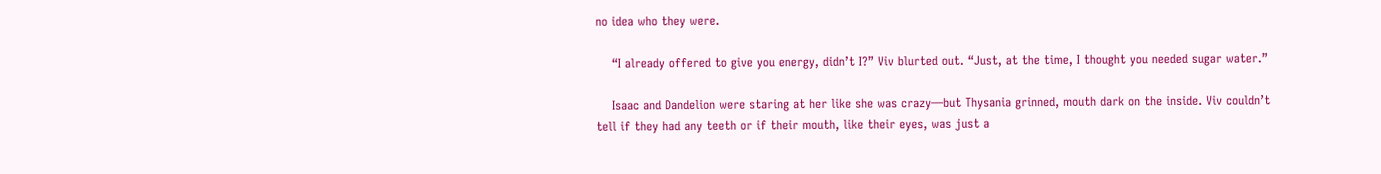no idea who they were.

    “I already offered to give you energy, didn’t I?” Viv blurted out. “Just, at the time, I thought you needed sugar water.”

    Isaac and Dandelion were staring at her like she was crazy—but Thysania grinned, mouth dark on the inside. Viv couldn’t tell if they had any teeth or if their mouth, like their eyes, was just a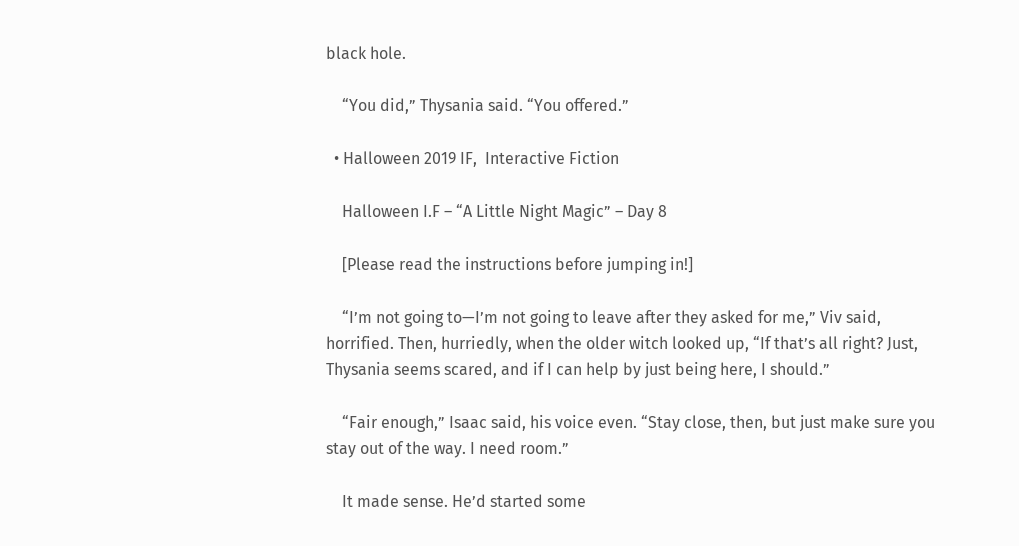black hole.

    “You did,” Thysania said. “You offered.”

  • Halloween 2019 IF,  Interactive Fiction

    Halloween I.F – “A Little Night Magic” – Day 8

    [Please read the instructions before jumping in!]

    “I’m not going to—I’m not going to leave after they asked for me,” Viv said, horrified. Then, hurriedly, when the older witch looked up, “If that’s all right? Just, Thysania seems scared, and if I can help by just being here, I should.”

    “Fair enough,” Isaac said, his voice even. “Stay close, then, but just make sure you stay out of the way. I need room.”

    It made sense. He’d started some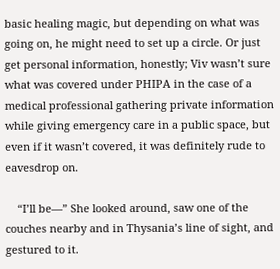basic healing magic, but depending on what was going on, he might need to set up a circle. Or just get personal information, honestly; Viv wasn’t sure what was covered under PHIPA in the case of a medical professional gathering private information while giving emergency care in a public space, but even if it wasn’t covered, it was definitely rude to eavesdrop on.

    “I’ll be—” She looked around, saw one of the couches nearby and in Thysania’s line of sight, and gestured to it.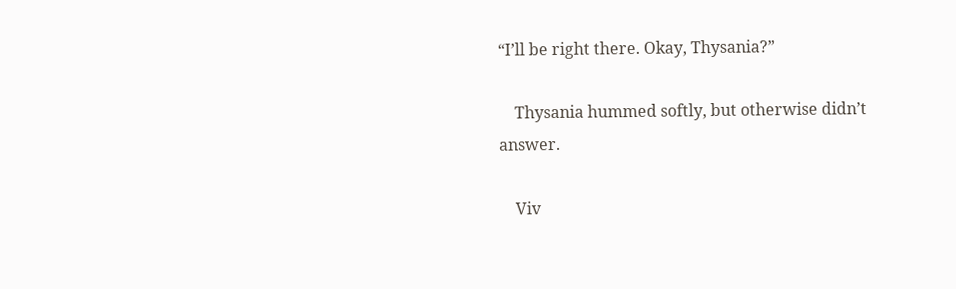“I’ll be right there. Okay, Thysania?”

    Thysania hummed softly, but otherwise didn’t answer.

    Viv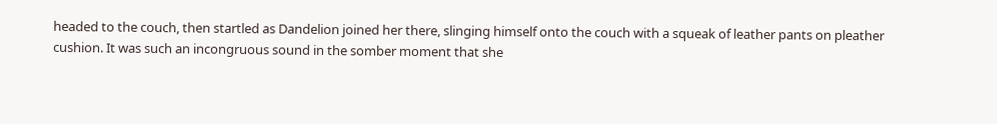headed to the couch, then startled as Dandelion joined her there, slinging himself onto the couch with a squeak of leather pants on pleather cushion. It was such an incongruous sound in the somber moment that she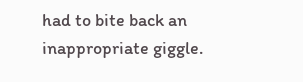had to bite back an inappropriate giggle.